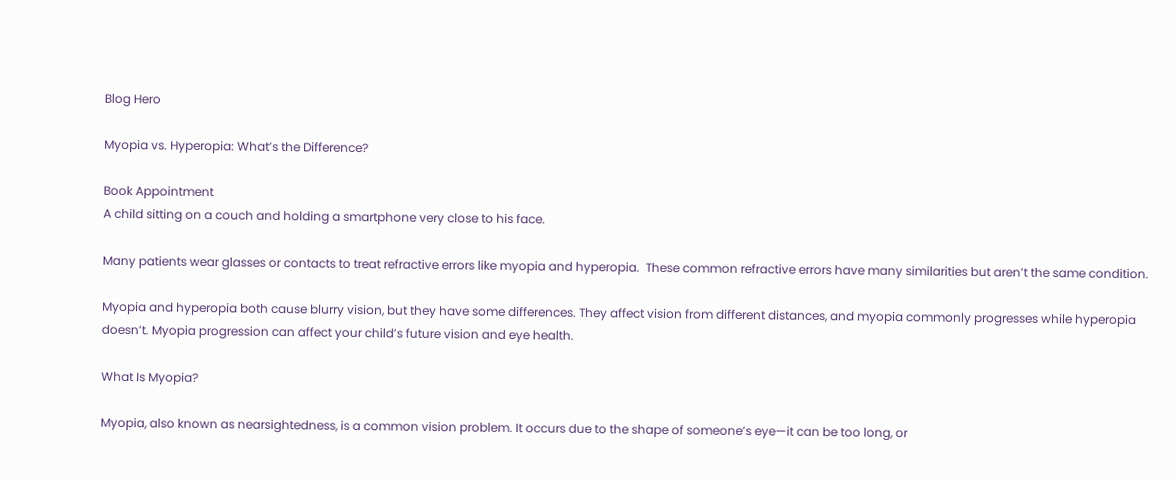Blog Hero

Myopia vs. Hyperopia: What’s the Difference?

Book Appointment
A child sitting on a couch and holding a smartphone very close to his face.

Many patients wear glasses or contacts to treat refractive errors like myopia and hyperopia.  These common refractive errors have many similarities but aren’t the same condition.

Myopia and hyperopia both cause blurry vision, but they have some differences. They affect vision from different distances, and myopia commonly progresses while hyperopia doesn’t. Myopia progression can affect your child’s future vision and eye health.

What Is Myopia?

Myopia, also known as nearsightedness, is a common vision problem. It occurs due to the shape of someone’s eye—it can be too long, or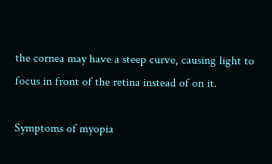the cornea may have a steep curve, causing light to focus in front of the retina instead of on it.

Symptoms of myopia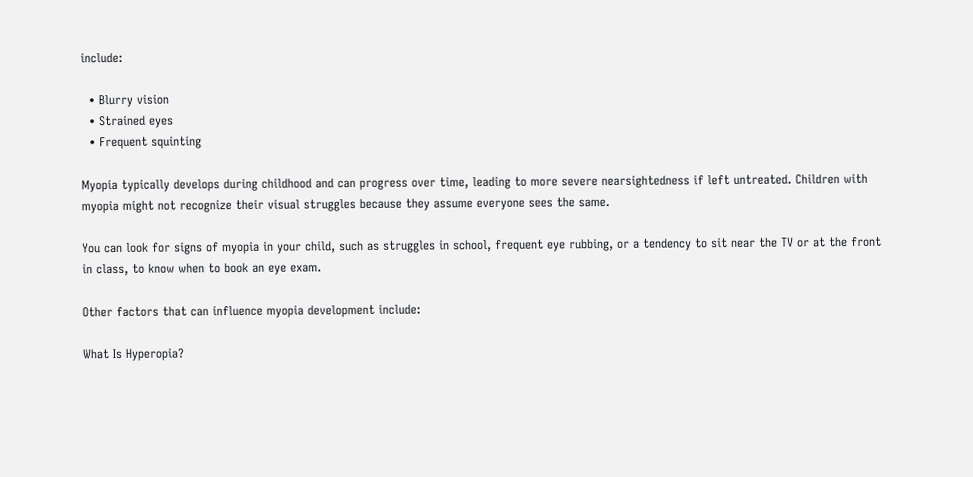include:

  • Blurry vision
  • Strained eyes
  • Frequent squinting

Myopia typically develops during childhood and can progress over time, leading to more severe nearsightedness if left untreated. Children with myopia might not recognize their visual struggles because they assume everyone sees the same.

You can look for signs of myopia in your child, such as struggles in school, frequent eye rubbing, or a tendency to sit near the TV or at the front in class, to know when to book an eye exam.

Other factors that can influence myopia development include:

What Is Hyperopia?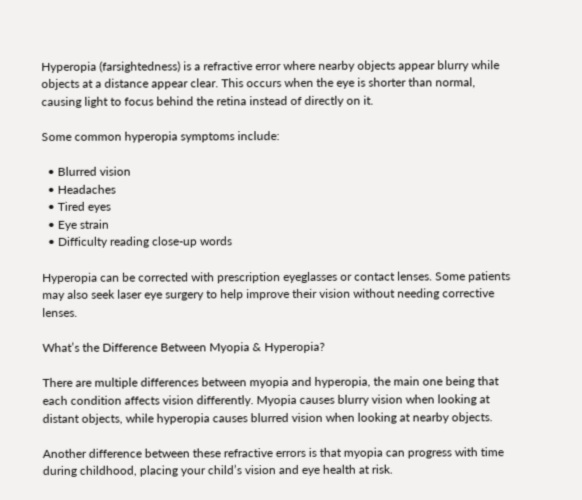Hyperopia (farsightedness) is a refractive error where nearby objects appear blurry while objects at a distance appear clear. This occurs when the eye is shorter than normal, causing light to focus behind the retina instead of directly on it.

Some common hyperopia symptoms include:

  • Blurred vision
  • Headaches
  • Tired eyes
  • Eye strain
  • Difficulty reading close-up words

Hyperopia can be corrected with prescription eyeglasses or contact lenses. Some patients may also seek laser eye surgery to help improve their vision without needing corrective lenses.

What’s the Difference Between Myopia & Hyperopia?

There are multiple differences between myopia and hyperopia, the main one being that each condition affects vision differently. Myopia causes blurry vision when looking at distant objects, while hyperopia causes blurred vision when looking at nearby objects.

Another difference between these refractive errors is that myopia can progress with time during childhood, placing your child’s vision and eye health at risk.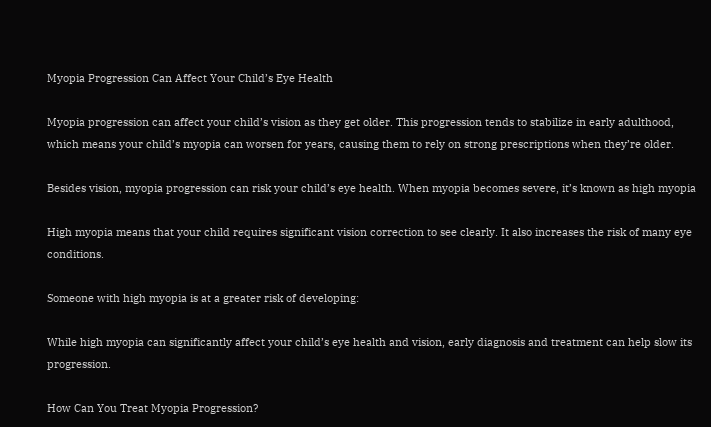Myopia Progression Can Affect Your Child’s Eye Health

Myopia progression can affect your child’s vision as they get older. This progression tends to stabilize in early adulthood, which means your child’s myopia can worsen for years, causing them to rely on strong prescriptions when they’re older.

Besides vision, myopia progression can risk your child’s eye health. When myopia becomes severe, it’s known as high myopia

High myopia means that your child requires significant vision correction to see clearly. It also increases the risk of many eye conditions.

Someone with high myopia is at a greater risk of developing:

While high myopia can significantly affect your child’s eye health and vision, early diagnosis and treatment can help slow its progression.

How Can You Treat Myopia Progression?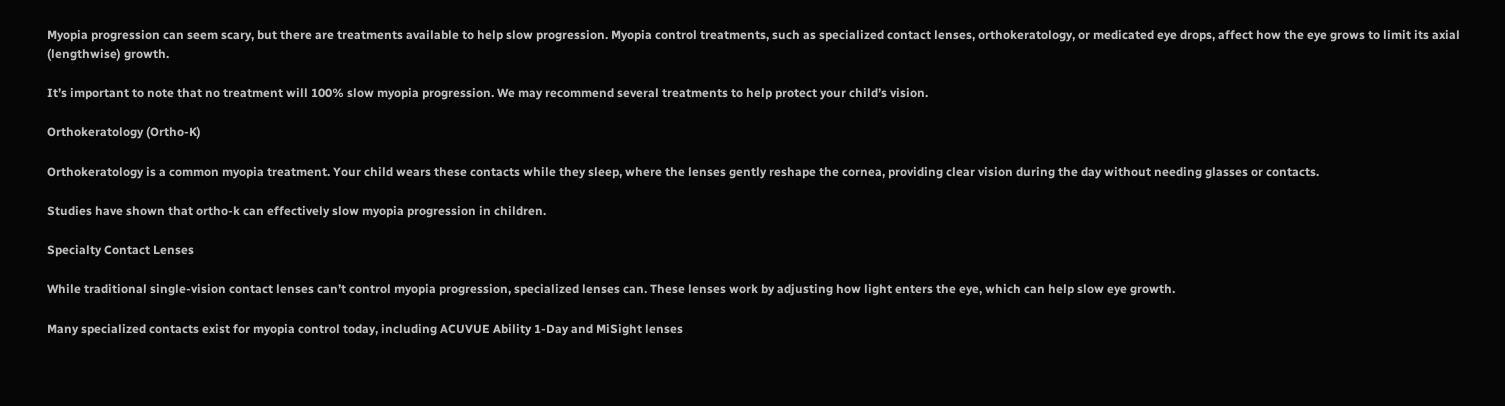Myopia progression can seem scary, but there are treatments available to help slow progression. Myopia control treatments, such as specialized contact lenses, orthokeratology, or medicated eye drops, affect how the eye grows to limit its axial (lengthwise) growth.

It’s important to note that no treatment will 100% slow myopia progression. We may recommend several treatments to help protect your child’s vision.

Orthokeratology (Ortho-K)

Orthokeratology is a common myopia treatment. Your child wears these contacts while they sleep, where the lenses gently reshape the cornea, providing clear vision during the day without needing glasses or contacts.

Studies have shown that ortho-k can effectively slow myopia progression in children.

Specialty Contact Lenses

While traditional single-vision contact lenses can’t control myopia progression, specialized lenses can. These lenses work by adjusting how light enters the eye, which can help slow eye growth.

Many specialized contacts exist for myopia control today, including ACUVUE Ability 1-Day and MiSight lenses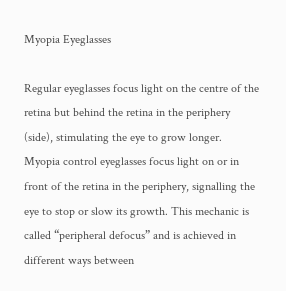Myopia Eyeglasses

Regular eyeglasses focus light on the centre of the retina but behind the retina in the periphery (side), stimulating the eye to grow longer. Myopia control eyeglasses focus light on or in front of the retina in the periphery, signalling the eye to stop or slow its growth. This mechanic is called “peripheral defocus” and is achieved in different ways between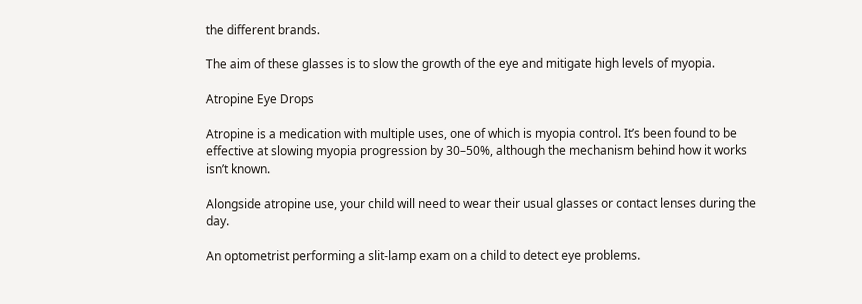the different brands.

The aim of these glasses is to slow the growth of the eye and mitigate high levels of myopia.

Atropine Eye Drops

Atropine is a medication with multiple uses, one of which is myopia control. It’s been found to be effective at slowing myopia progression by 30–50%, although the mechanism behind how it works isn’t known.

Alongside atropine use, your child will need to wear their usual glasses or contact lenses during the day.

An optometrist performing a slit-lamp exam on a child to detect eye problems.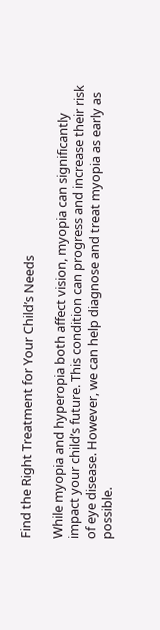Find the Right Treatment for Your Child’s Needs

While myopia and hyperopia both affect vision, myopia can significantly impact your child’s future. This condition can progress and increase their risk of eye disease. However, we can help diagnose and treat myopia as early as possible.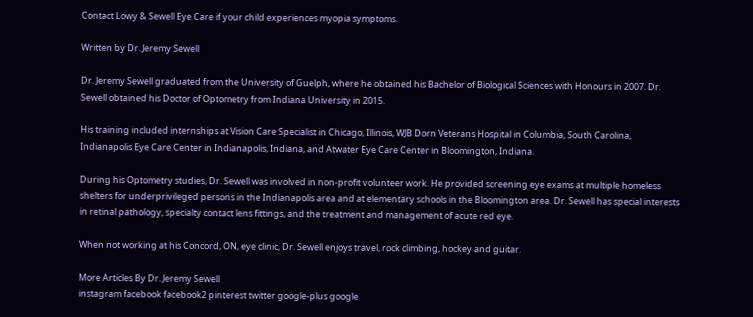Contact Lowy & Sewell Eye Care if your child experiences myopia symptoms.

Written by Dr. Jeremy Sewell

Dr. Jeremy Sewell graduated from the University of Guelph, where he obtained his Bachelor of Biological Sciences with Honours in 2007. Dr. Sewell obtained his Doctor of Optometry from Indiana University in 2015.

His training included internships at Vision Care Specialist in Chicago, Illinois, WJB Dorn Veterans Hospital in Columbia, South Carolina, Indianapolis Eye Care Center in Indianapolis, Indiana, and Atwater Eye Care Center in Bloomington, Indiana.

During his Optometry studies, Dr. Sewell was involved in non-profit volunteer work. He provided screening eye exams at multiple homeless shelters for underprivileged persons in the Indianapolis area and at elementary schools in the Bloomington area. Dr. Sewell has special interests in retinal pathology, specialty contact lens fittings, and the treatment and management of acute red eye.

When not working at his Concord, ON, eye clinic, Dr. Sewell enjoys travel, rock climbing, hockey and guitar.

More Articles By Dr. Jeremy Sewell
instagram facebook facebook2 pinterest twitter google-plus google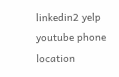linkedin2 yelp youtube phone location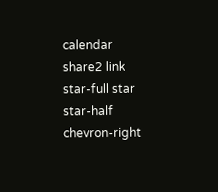calendar share2 link star-full star star-half chevron-right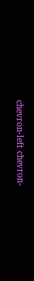chevron-left chevron-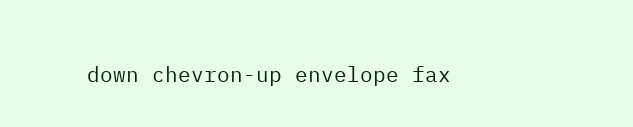down chevron-up envelope fax